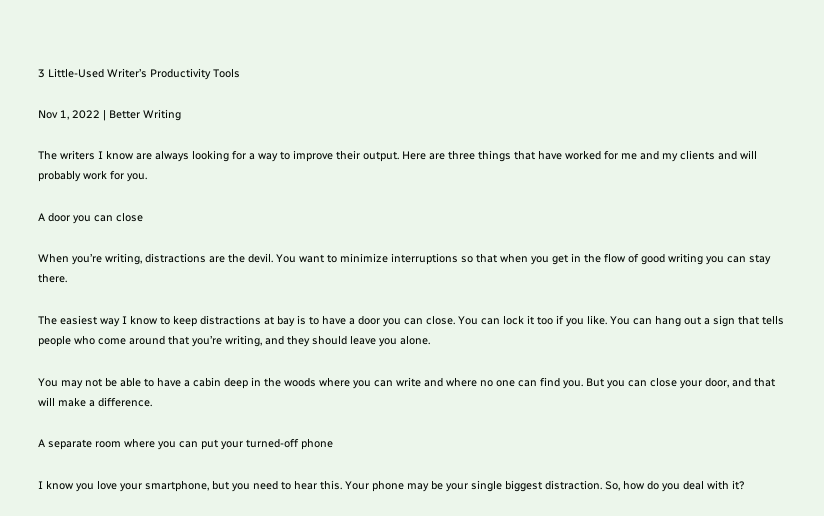3 Little-Used Writer’s Productivity Tools

Nov 1, 2022 | Better Writing

The writers I know are always looking for a way to improve their output. Here are three things that have worked for me and my clients and will probably work for you.

A door you can close

When you’re writing, distractions are the devil. You want to minimize interruptions so that when you get in the flow of good writing you can stay there.

The easiest way I know to keep distractions at bay is to have a door you can close. You can lock it too if you like. You can hang out a sign that tells people who come around that you’re writing, and they should leave you alone.

You may not be able to have a cabin deep in the woods where you can write and where no one can find you. But you can close your door, and that will make a difference.

A separate room where you can put your turned-off phone

I know you love your smartphone, but you need to hear this. Your phone may be your single biggest distraction. So, how do you deal with it?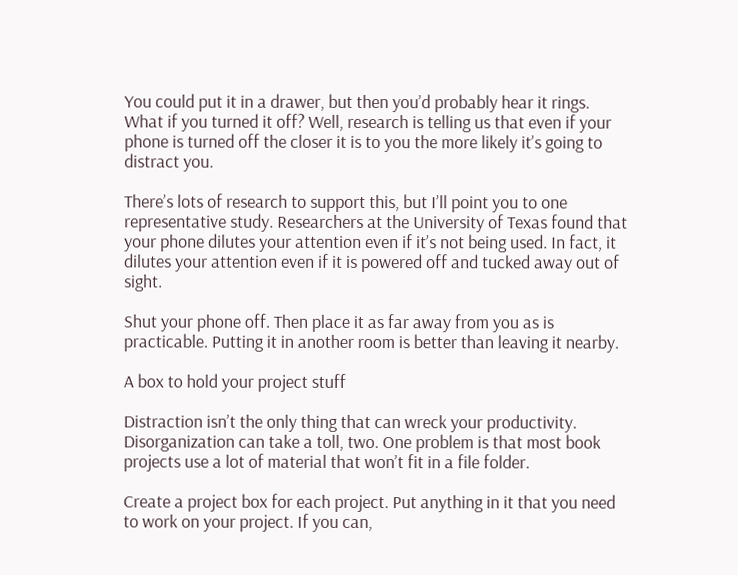You could put it in a drawer, but then you’d probably hear it rings. What if you turned it off? Well, research is telling us that even if your phone is turned off the closer it is to you the more likely it’s going to distract you.

There’s lots of research to support this, but I’ll point you to one representative study. Researchers at the University of Texas found that your phone dilutes your attention even if it’s not being used. In fact, it dilutes your attention even if it is powered off and tucked away out of sight.

Shut your phone off. Then place it as far away from you as is practicable. Putting it in another room is better than leaving it nearby.

A box to hold your project stuff

Distraction isn’t the only thing that can wreck your productivity. Disorganization can take a toll, two. One problem is that most book projects use a lot of material that won’t fit in a file folder.

Create a project box for each project. Put anything in it that you need to work on your project. If you can,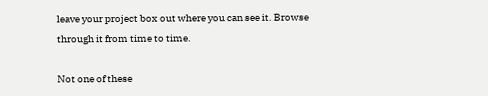leave your project box out where you can see it. Browse through it from time to time.

Not one of these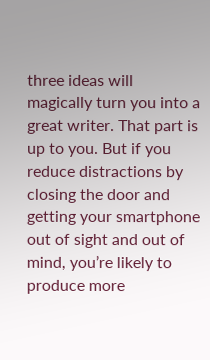three ideas will magically turn you into a great writer. That part is up to you. But if you reduce distractions by closing the door and getting your smartphone out of sight and out of mind, you’re likely to produce more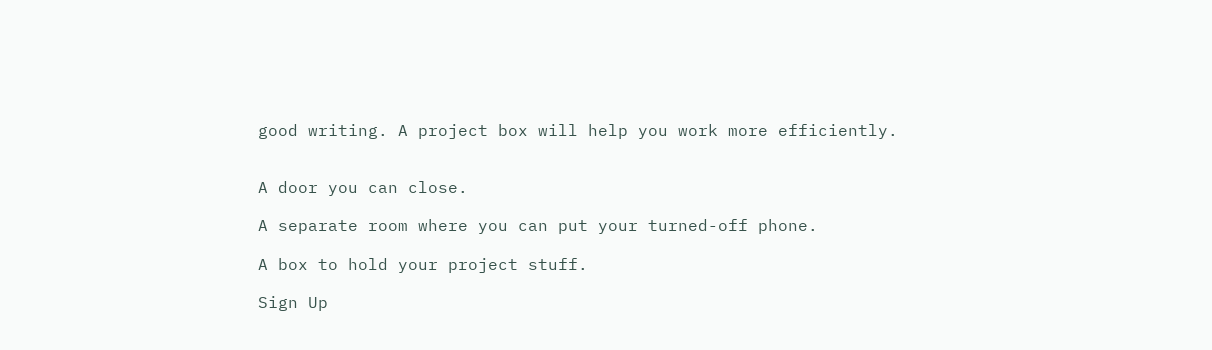good writing. A project box will help you work more efficiently.


A door you can close.

A separate room where you can put your turned-off phone.

A box to hold your project stuff.

Sign Up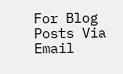For Blog Posts Via Email